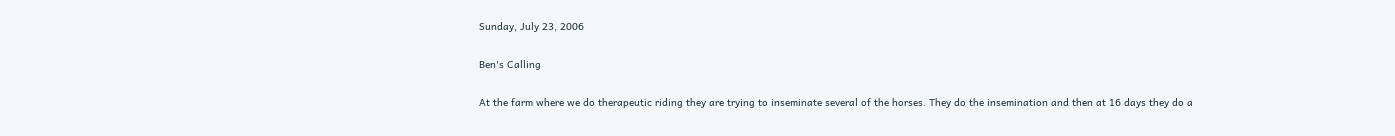Sunday, July 23, 2006

Ben's Calling

At the farm where we do therapeutic riding they are trying to inseminate several of the horses. They do the insemination and then at 16 days they do a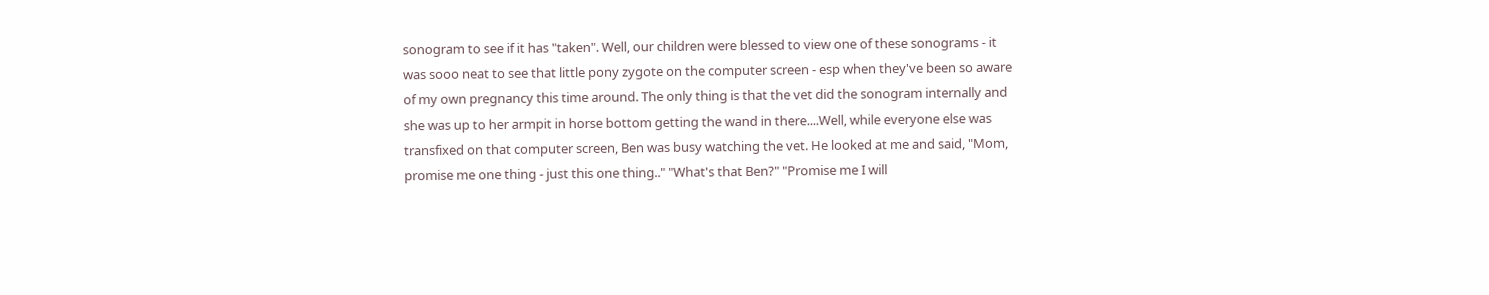sonogram to see if it has "taken". Well, our children were blessed to view one of these sonograms - it was sooo neat to see that little pony zygote on the computer screen - esp when they've been so aware of my own pregnancy this time around. The only thing is that the vet did the sonogram internally and she was up to her armpit in horse bottom getting the wand in there....Well, while everyone else was transfixed on that computer screen, Ben was busy watching the vet. He looked at me and said, "Mom, promise me one thing - just this one thing.." "What's that Ben?" "Promise me I will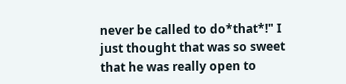never be called to do*that*!" I just thought that was so sweet that he was really open to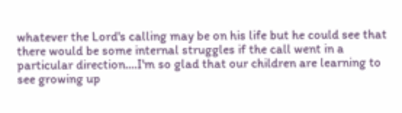whatever the Lord's calling may be on his life but he could see that there would be some internal struggles if the call went in a particular direction....I'm so glad that our children are learning to see growing up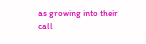as growing into their call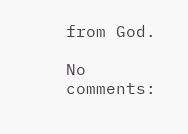from God.

No comments: